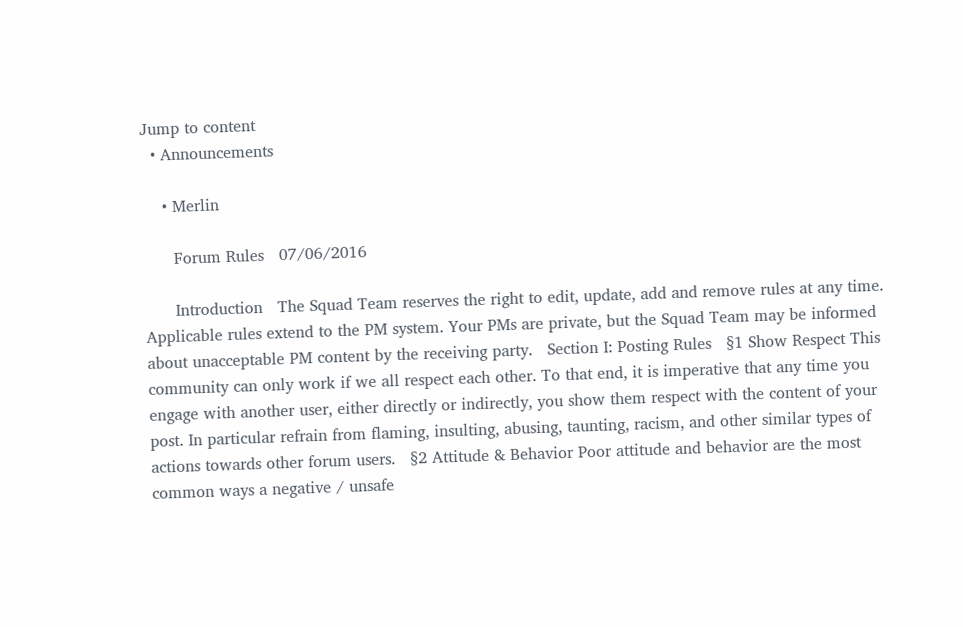Jump to content
  • Announcements

    • Merlin

      Forum Rules   07/06/2016

      Introduction   The Squad Team reserves the right to edit, update, add and remove rules at any time. Applicable rules extend to the PM system. Your PMs are private, but the Squad Team may be informed about unacceptable PM content by the receiving party.   Section I: Posting Rules   §1 Show Respect This community can only work if we all respect each other. To that end, it is imperative that any time you engage with another user, either directly or indirectly, you show them respect with the content of your post. In particular refrain from flaming, insulting, abusing, taunting, racism, and other similar types of actions towards other forum users.   §2 Attitude & Behavior Poor attitude and behavior are the most common ways a negative / unsafe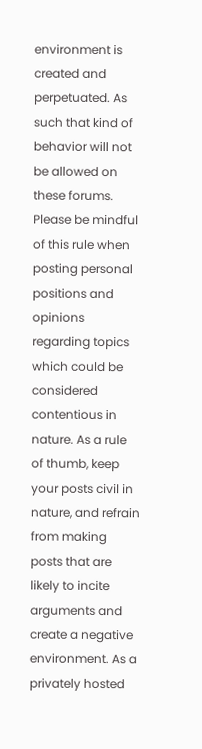environment is created and perpetuated. As such that kind of behavior will not be allowed on these forums. Please be mindful of this rule when posting personal positions and opinions regarding topics which could be considered contentious in nature. As a rule of thumb, keep your posts civil in nature, and refrain from making posts that are likely to incite arguments and create a negative environment. As a privately hosted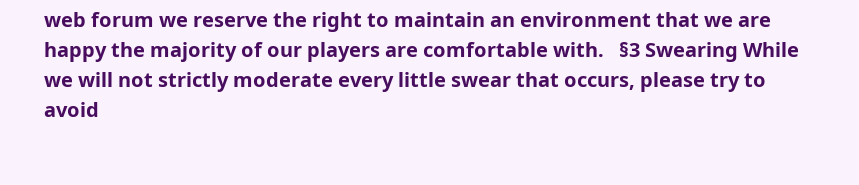web forum we reserve the right to maintain an environment that we are happy the majority of our players are comfortable with.   §3 Swearing While we will not strictly moderate every little swear that occurs, please try to avoid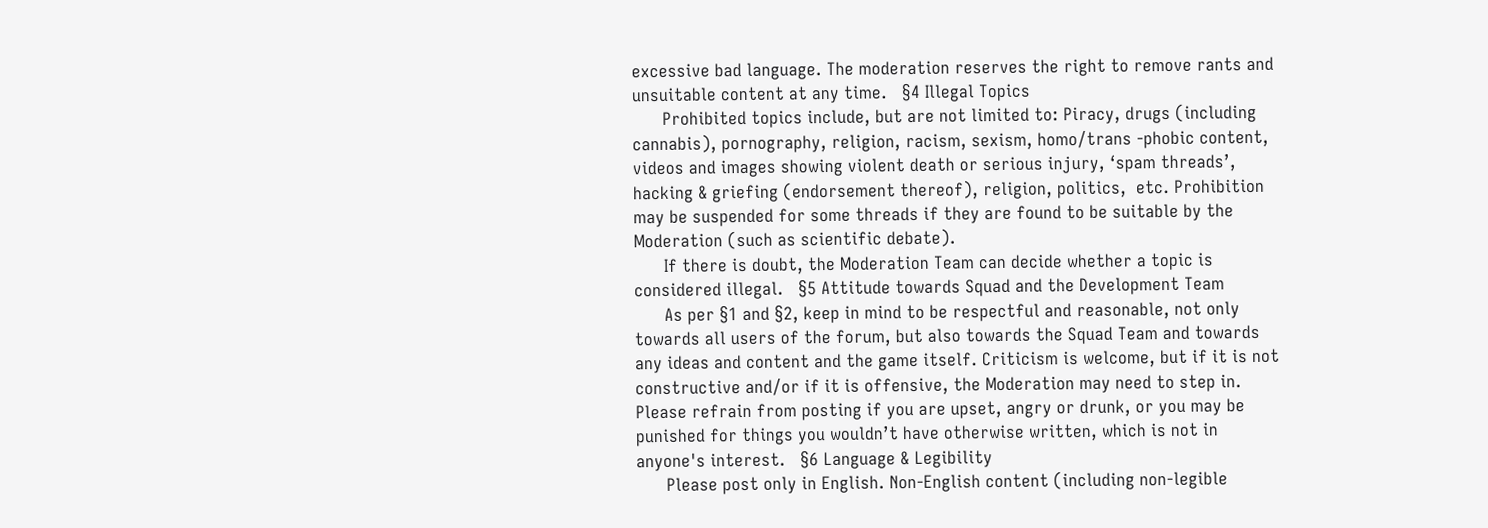excessive bad language. The moderation reserves the right to remove rants and unsuitable content at any time.   §4 Illegal Topics
      Prohibited topics include, but are not limited to: Piracy, drugs (including cannabis), pornography, religion, racism, sexism, homo/trans -phobic content, videos and images showing violent death or serious injury, ‘spam threads’, hacking & griefing (endorsement thereof), religion, politics,  etc. Prohibition may be suspended for some threads if they are found to be suitable by the Moderation (such as scientific debate).
      If there is doubt, the Moderation Team can decide whether a topic is considered illegal.   §5 Attitude towards Squad and the Development Team
      As per §1 and §2, keep in mind to be respectful and reasonable, not only towards all users of the forum, but also towards the Squad Team and towards any ideas and content and the game itself. Criticism is welcome, but if it is not constructive and/or if it is offensive, the Moderation may need to step in. Please refrain from posting if you are upset, angry or drunk, or you may be punished for things you wouldn’t have otherwise written, which is not in anyone's interest.   §6 Language & Legibility
      Please post only in English. Non-English content (including non-legible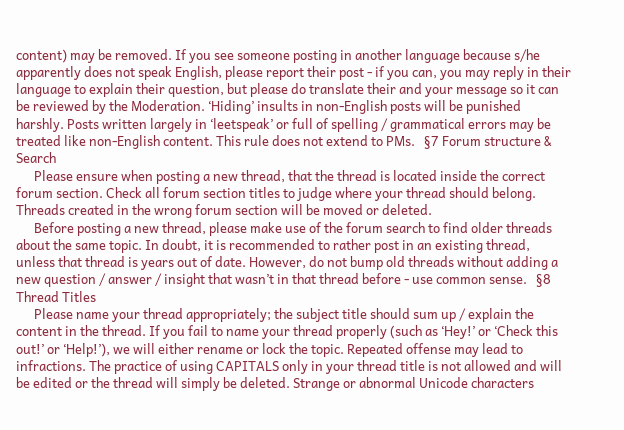content) may be removed. If you see someone posting in another language because s/he apparently does not speak English, please report their post - if you can, you may reply in their language to explain their question, but please do translate their and your message so it can be reviewed by the Moderation. ‘Hiding’ insults in non-English posts will be punished harshly. Posts written largely in ‘leetspeak’ or full of spelling / grammatical errors may be treated like non-English content. This rule does not extend to PMs.   §7 Forum structure & Search
      Please ensure when posting a new thread, that the thread is located inside the correct forum section. Check all forum section titles to judge where your thread should belong. Threads created in the wrong forum section will be moved or deleted.
      Before posting a new thread, please make use of the forum search to find older threads about the same topic. In doubt, it is recommended to rather post in an existing thread, unless that thread is years out of date. However, do not bump old threads without adding a new question / answer / insight that wasn’t in that thread before - use common sense.   §8 Thread Titles
      Please name your thread appropriately; the subject title should sum up / explain the content in the thread. If you fail to name your thread properly (such as ‘Hey!’ or ‘Check this out!’ or ‘Help!’), we will either rename or lock the topic. Repeated offense may lead to infractions. The practice of using CAPITALS only in your thread title is not allowed and will be edited or the thread will simply be deleted. Strange or abnormal Unicode characters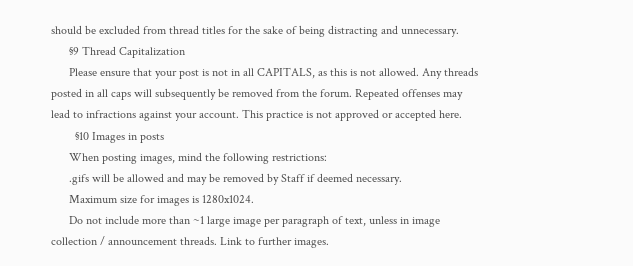should be excluded from thread titles for the sake of being distracting and unnecessary.
      §9 Thread Capitalization
      Please ensure that your post is not in all CAPITALS, as this is not allowed. Any threads posted in all caps will subsequently be removed from the forum. Repeated offenses may lead to infractions against your account. This practice is not approved or accepted here.
        §10 Images in posts
      When posting images, mind the following restrictions:
      .gifs will be allowed and may be removed by Staff if deemed necessary.
      Maximum size for images is 1280x1024.
      Do not include more than ~1 large image per paragraph of text, unless in image collection / announcement threads. Link to further images.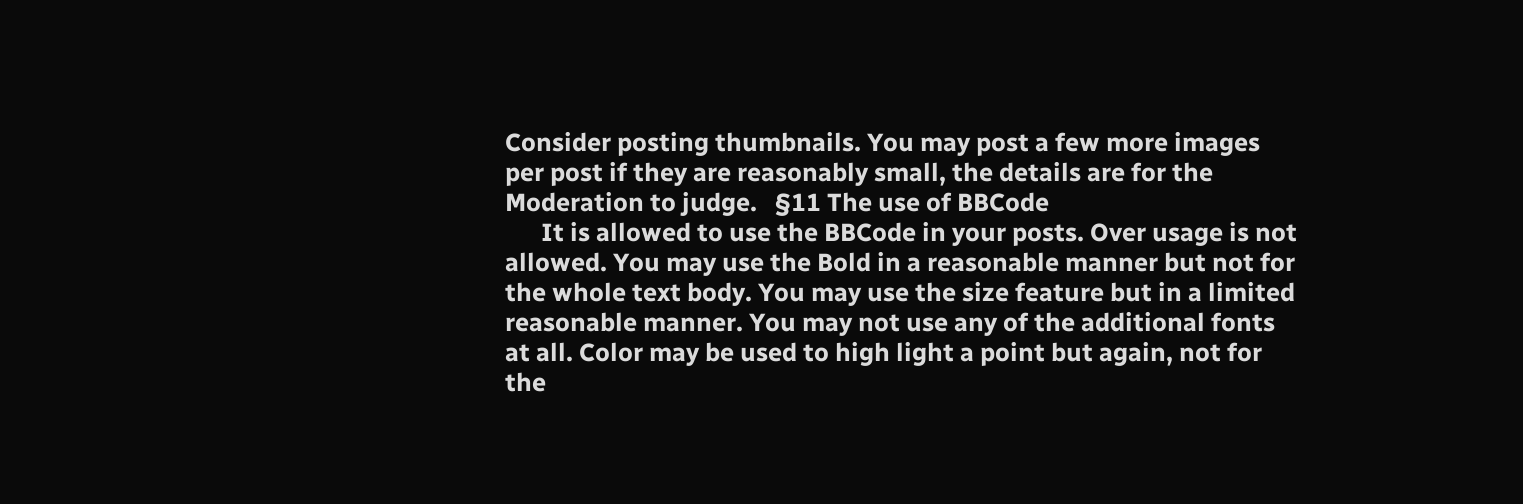Consider posting thumbnails. You may post a few more images per post if they are reasonably small, the details are for the Moderation to judge.   §11 The use of BBCode
      It is allowed to use the BBCode in your posts. Over usage is not allowed. You may use the Bold in a reasonable manner but not for the whole text body. You may use the size feature but in a limited reasonable manner. You may not use any of the additional fonts at all. Color may be used to high light a point but again, not for the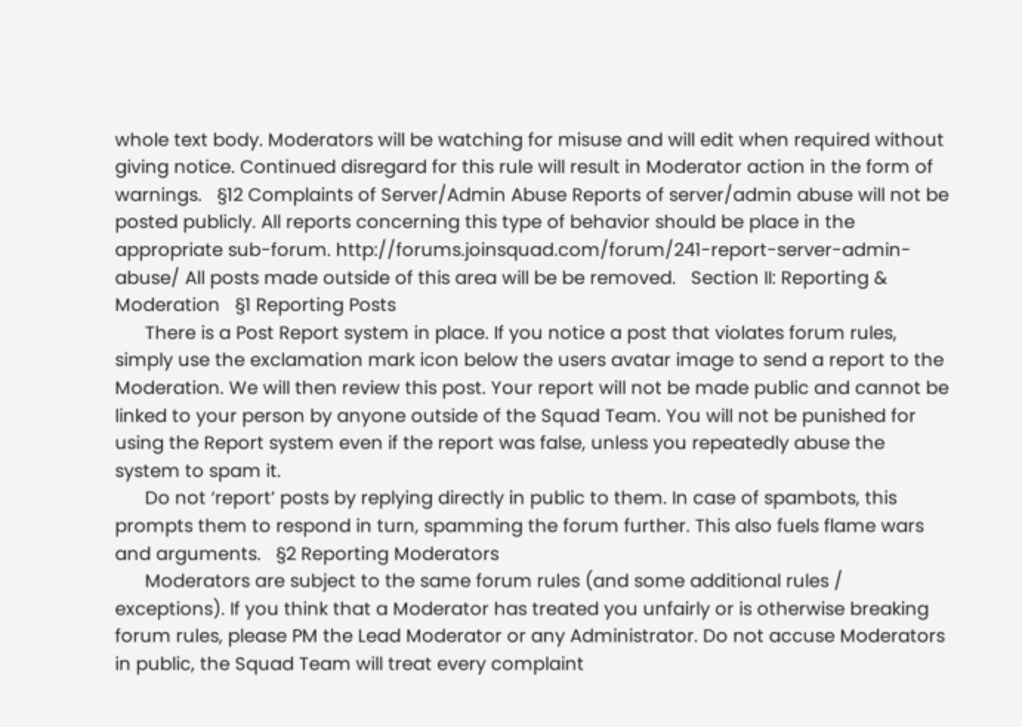whole text body. Moderators will be watching for misuse and will edit when required without giving notice. Continued disregard for this rule will result in Moderator action in the form of warnings.   §12 Complaints of Server/Admin Abuse Reports of server/admin abuse will not be posted publicly. All reports concerning this type of behavior should be place in the appropriate sub-forum. http://forums.joinsquad.com/forum/241-report-server-admin-abuse/ All posts made outside of this area will be be removed.   Section II: Reporting & Moderation   §1 Reporting Posts
      There is a Post Report system in place. If you notice a post that violates forum rules, simply use the exclamation mark icon below the users avatar image to send a report to the Moderation. We will then review this post. Your report will not be made public and cannot be linked to your person by anyone outside of the Squad Team. You will not be punished for using the Report system even if the report was false, unless you repeatedly abuse the system to spam it.
      Do not ‘report’ posts by replying directly in public to them. In case of spambots, this prompts them to respond in turn, spamming the forum further. This also fuels flame wars and arguments.   §2 Reporting Moderators
      Moderators are subject to the same forum rules (and some additional rules / exceptions). If you think that a Moderator has treated you unfairly or is otherwise breaking forum rules, please PM the Lead Moderator or any Administrator. Do not accuse Moderators in public, the Squad Team will treat every complaint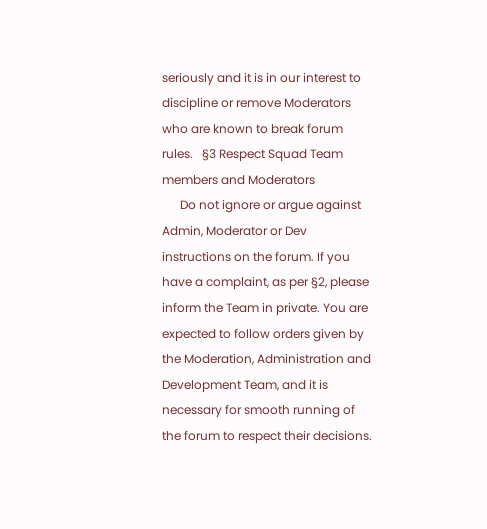seriously and it is in our interest to discipline or remove Moderators who are known to break forum rules.   §3 Respect Squad Team members and Moderators
      Do not ignore or argue against Admin, Moderator or Dev instructions on the forum. If you have a complaint, as per §2, please inform the Team in private. You are expected to follow orders given by the Moderation, Administration and Development Team, and it is necessary for smooth running of the forum to respect their decisions.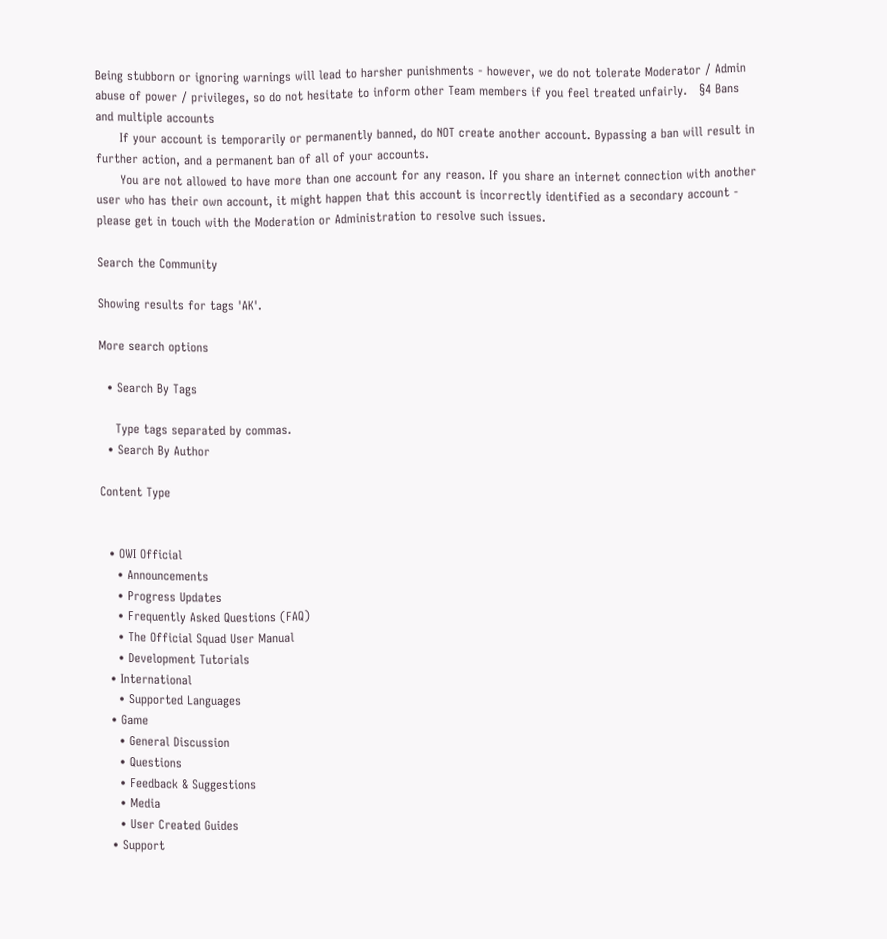Being stubborn or ignoring warnings will lead to harsher punishments - however, we do not tolerate Moderator / Admin abuse of power / privileges, so do not hesitate to inform other Team members if you feel treated unfairly.   §4 Bans and multiple accounts
      If your account is temporarily or permanently banned, do NOT create another account. Bypassing a ban will result in further action, and a permanent ban of all of your accounts.
      You are not allowed to have more than one account for any reason. If you share an internet connection with another user who has their own account, it might happen that this account is incorrectly identified as a secondary account - please get in touch with the Moderation or Administration to resolve such issues.

Search the Community

Showing results for tags 'AK'.

More search options

  • Search By Tags

    Type tags separated by commas.
  • Search By Author

Content Type


  • OWI Official
    • Announcements
    • Progress Updates
    • Frequently Asked Questions (FAQ)
    • The Official Squad User Manual
    • Development Tutorials
  • International
    • Supported Languages
  • Game
    • General Discussion
    • Questions
    • Feedback & Suggestions
    • Media
    • User Created Guides
  • Support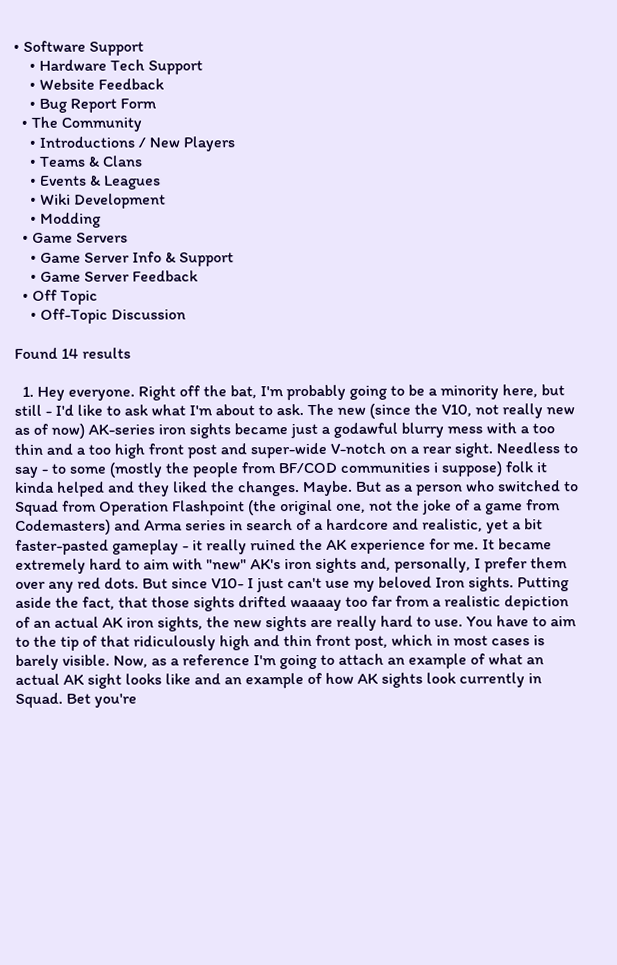• Software Support
    • Hardware Tech Support
    • Website Feedback
    • Bug Report Form
  • The Community
    • Introductions / New Players
    • Teams & Clans
    • Events & Leagues
    • Wiki Development
    • Modding
  • Game Servers
    • Game Server Info & Support
    • Game Server Feedback
  • Off Topic
    • Off-Topic Discussion

Found 14 results

  1. Hey everyone. Right off the bat, I'm probably going to be a minority here, but still - I'd like to ask what I'm about to ask. The new (since the V10, not really new as of now) AK-series iron sights became just a godawful blurry mess with a too thin and a too high front post and super-wide V-notch on a rear sight. Needless to say - to some (mostly the people from BF/COD communities i suppose) folk it kinda helped and they liked the changes. Maybe. But as a person who switched to Squad from Operation Flashpoint (the original one, not the joke of a game from Codemasters) and Arma series in search of a hardcore and realistic, yet a bit faster-pasted gameplay - it really ruined the AK experience for me. It became extremely hard to aim with "new" AK's iron sights and, personally, I prefer them over any red dots. But since V10- I just can't use my beloved Iron sights. Putting aside the fact, that those sights drifted waaaay too far from a realistic depiction of an actual AK iron sights, the new sights are really hard to use. You have to aim to the tip of that ridiculously high and thin front post, which in most cases is barely visible. Now, as a reference I'm going to attach an example of what an actual AK sight looks like and an example of how AK sights look currently in Squad. Bet you're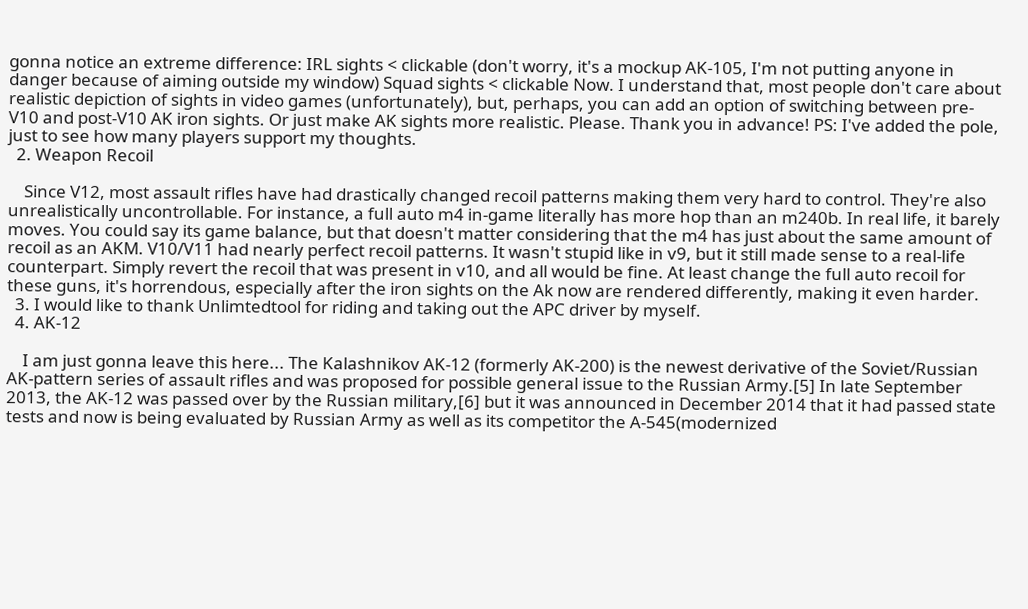gonna notice an extreme difference: IRL sights < clickable (don't worry, it's a mockup AK-105, I'm not putting anyone in danger because of aiming outside my window) Squad sights < clickable Now. I understand that, most people don't care about realistic depiction of sights in video games (unfortunately), but, perhaps, you can add an option of switching between pre-V10 and post-V10 AK iron sights. Or just make AK sights more realistic. Please. Thank you in advance! PS: I've added the pole, just to see how many players support my thoughts.
  2. Weapon Recoil

    Since V12, most assault rifles have had drastically changed recoil patterns making them very hard to control. They're also unrealistically uncontrollable. For instance, a full auto m4 in-game literally has more hop than an m240b. In real life, it barely moves. You could say its game balance, but that doesn't matter considering that the m4 has just about the same amount of recoil as an AKM. V10/V11 had nearly perfect recoil patterns. It wasn't stupid like in v9, but it still made sense to a real-life counterpart. Simply revert the recoil that was present in v10, and all would be fine. At least change the full auto recoil for these guns, it's horrendous, especially after the iron sights on the Ak now are rendered differently, making it even harder.
  3. I would like to thank Unlimtedtool for riding and taking out the APC driver by myself.
  4. AK-12

    I am just gonna leave this here... The Kalashnikov AK-12 (formerly АK-200) is the newest derivative of the Soviet/Russian AK-pattern series of assault rifles and was proposed for possible general issue to the Russian Army.[5] In late September 2013, the AK-12 was passed over by the Russian military,[6] but it was announced in December 2014 that it had passed state tests and now is being evaluated by Russian Army as well as its competitor the A-545(modernized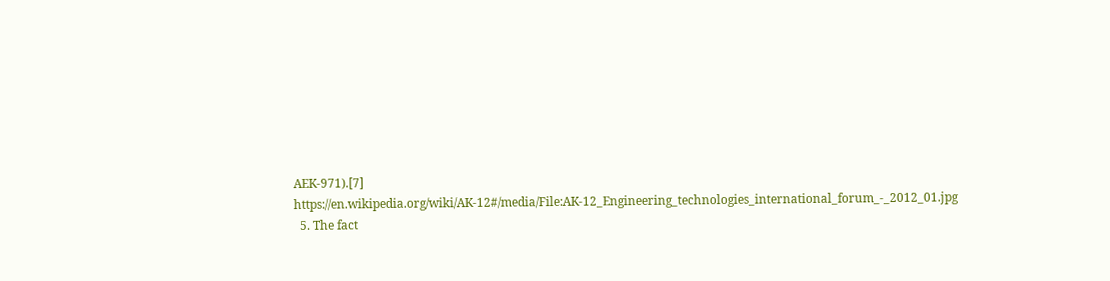AEK-971).[7] https://en.wikipedia.org/wiki/AK-12#/media/File:AK-12_Engineering_technologies_international_forum_-_2012_01.jpg
  5. The fact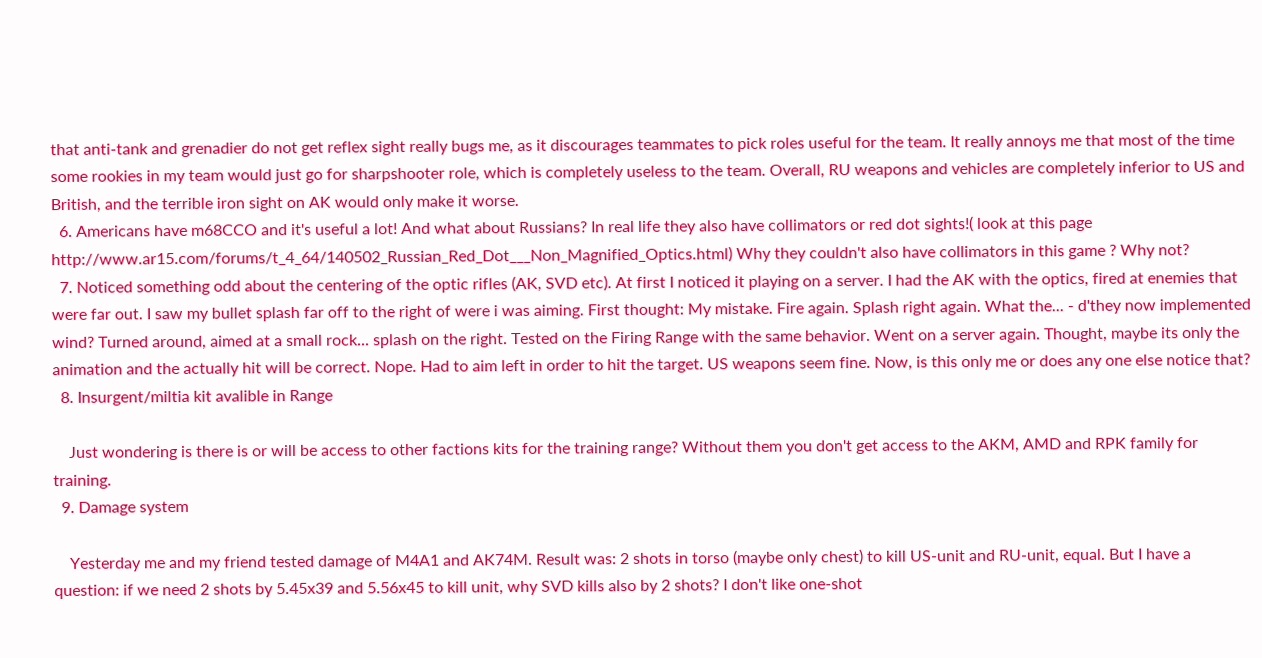that anti-tank and grenadier do not get reflex sight really bugs me, as it discourages teammates to pick roles useful for the team. It really annoys me that most of the time some rookies in my team would just go for sharpshooter role, which is completely useless to the team. Overall, RU weapons and vehicles are completely inferior to US and British, and the terrible iron sight on AK would only make it worse.
  6. Americans have m68CCO and it's useful a lot! And what about Russians? In real life they also have collimators or red dot sights!( look at this page http://www.ar15.com/forums/t_4_64/140502_Russian_Red_Dot___Non_Magnified_Optics.html) Why they couldn't also have collimators in this game ? Why not?
  7. Noticed something odd about the centering of the optic rifles (AK, SVD etc). At first I noticed it playing on a server. I had the AK with the optics, fired at enemies that were far out. I saw my bullet splash far off to the right of were i was aiming. First thought: My mistake. Fire again. Splash right again. What the... - d'they now implemented wind? Turned around, aimed at a small rock... splash on the right. Tested on the Firing Range with the same behavior. Went on a server again. Thought, maybe its only the animation and the actually hit will be correct. Nope. Had to aim left in order to hit the target. US weapons seem fine. Now, is this only me or does any one else notice that?
  8. Insurgent/miltia kit avalible in Range

    Just wondering is there is or will be access to other factions kits for the training range? Without them you don't get access to the AKM, AMD and RPK family for training.
  9. Damage system

    Yesterday me and my friend tested damage of M4A1 and AK74M. Result was: 2 shots in torso (maybe only chest) to kill US-unit and RU-unit, equal. But I have a question: if we need 2 shots by 5.45x39 and 5.56x45 to kill unit, why SVD kills also by 2 shots? I don't like one-shot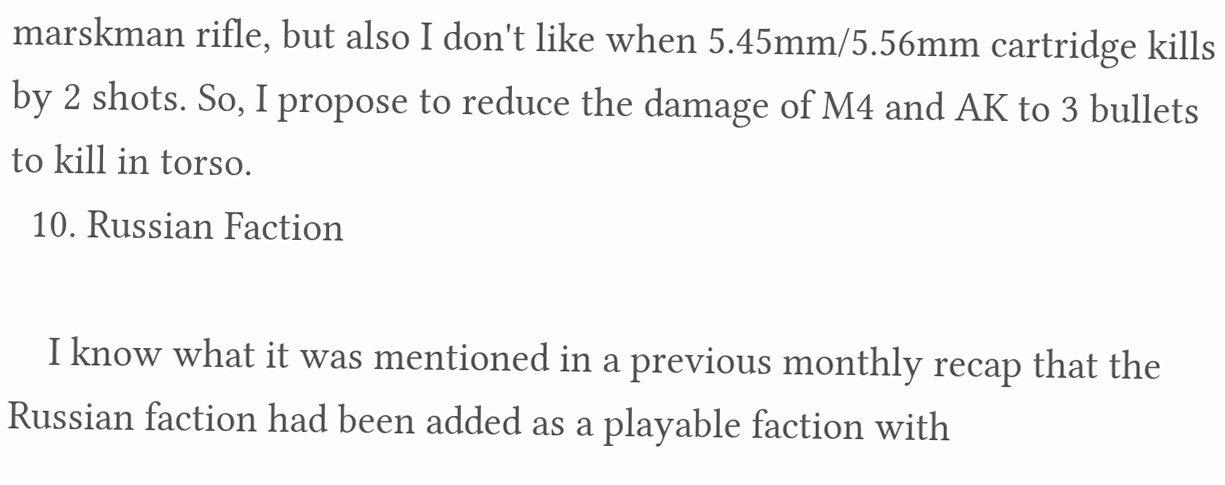marskman rifle, but also I don't like when 5.45mm/5.56mm cartridge kills by 2 shots. So, I propose to reduce the damage of M4 and AK to 3 bullets to kill in torso.
  10. Russian Faction

    I know what it was mentioned in a previous monthly recap that the Russian faction had been added as a playable faction with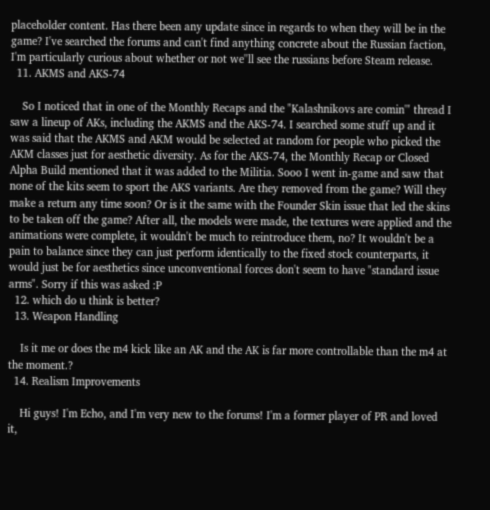placeholder content. Has there been any update since in regards to when they will be in the game? I've searched the forums and can't find anything concrete about the Russian faction, I'm particularly curious about whether or not we''ll see the russians before Steam release.
  11. AKMS and AKS-74

    So I noticed that in one of the Monthly Recaps and the "Kalashnikovs are comin'" thread I saw a lineup of AKs, including the AKMS and the AKS-74. I searched some stuff up and it was said that the AKMS and AKM would be selected at random for people who picked the AKM classes just for aesthetic diversity. As for the AKS-74, the Monthly Recap or Closed Alpha Build mentioned that it was added to the Militia. Sooo I went in-game and saw that none of the kits seem to sport the AKS variants. Are they removed from the game? Will they make a return any time soon? Or is it the same with the Founder Skin issue that led the skins to be taken off the game? After all, the models were made, the textures were applied and the animations were complete, it wouldn't be much to reintroduce them, no? It wouldn't be a pain to balance since they can just perform identically to the fixed stock counterparts, it would just be for aesthetics since unconventional forces don't seem to have "standard issue arms". Sorry if this was asked :P
  12. which do u think is better?
  13. Weapon Handling

    Is it me or does the m4 kick like an AK and the AK is far more controllable than the m4 at the moment.?
  14. Realism Improvements

    Hi guys! I'm Echo, and I'm very new to the forums! I'm a former player of PR and loved it,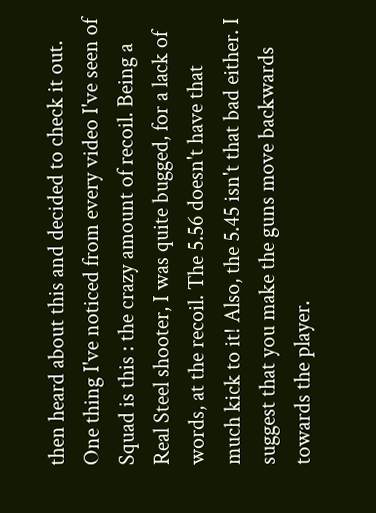then heard about this and decided to check it out. One thing I've noticed from every video I've seen of Squad is this : the crazy amount of recoil. Being a Real Steel shooter, I was quite bugged, for a lack of words, at the recoil. The 5.56 doesn't have that much kick to it! Also, the 5.45 isn't that bad either. I suggest that you make the guns move backwards towards the player.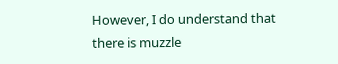However, I do understand that there is muzzle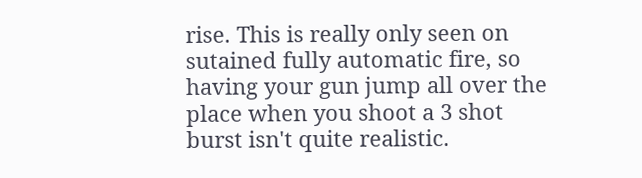rise. This is really only seen on sutained fully automatic fire, so having your gun jump all over the place when you shoot a 3 shot burst isn't quite realistic.